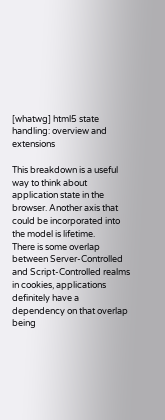[whatwg] html5 state handling: overview and extensions

This breakdown is a useful way to think about application state in the
browser. Another axis that could be incorporated into the model is lifetime.
There is some overlap between Server-Controlled and Script-Controlled realms
in cookies, applications definitely have a dependency on that overlap being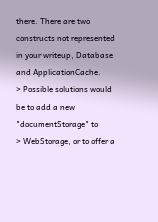there. There are two constructs not represented in your writeup, Database
and ApplicationCache.
> Possible solutions would be to add a new "documentStorage" to
> WebStorage, or to offer a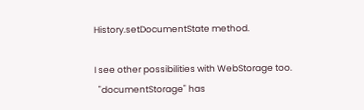History.setDocumentState method.

I see other possibilities with WebStorage too.
  "documentStorage" has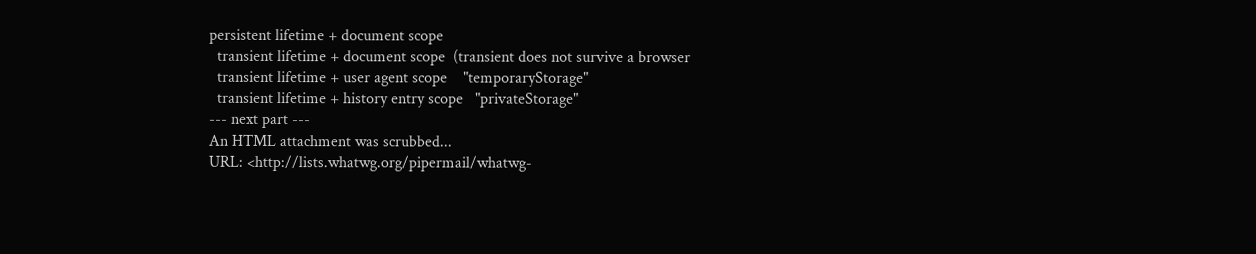persistent lifetime + document scope
  transient lifetime + document scope  (transient does not survive a browser
  transient lifetime + user agent scope    "temporaryStorage"
  transient lifetime + history entry scope   "privateStorage"
--- next part ---
An HTML attachment was scrubbed...
URL: <http://lists.whatwg.org/pipermail/whatwg-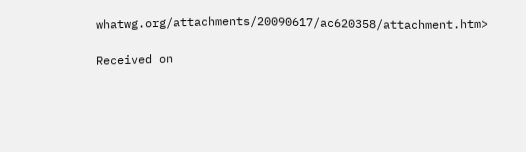whatwg.org/attachments/20090617/ac620358/attachment.htm>

Received on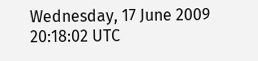Wednesday, 17 June 2009 20:18:02 UTC